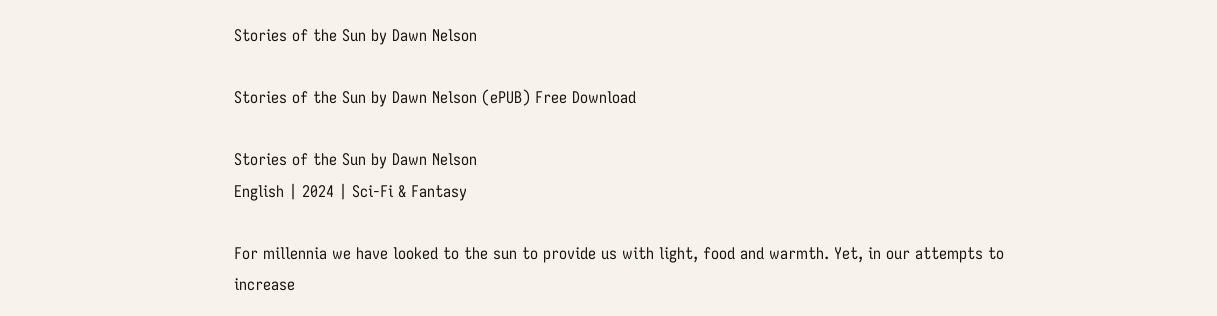Stories of the Sun by Dawn Nelson

Stories of the Sun by Dawn Nelson (ePUB) Free Download

Stories of the Sun by Dawn Nelson
English | 2024 | Sci-Fi & Fantasy

For millennia we have looked to the sun to provide us with light, food and warmth. Yet, in our attempts to increase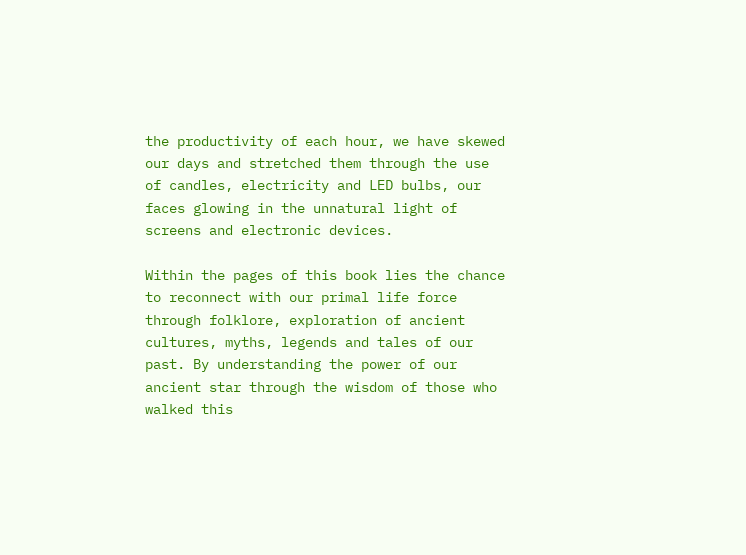the productivity of each hour, we have skewed our days and stretched them through the use of candles, electricity and LED bulbs, our faces glowing in the unnatural light of screens and electronic devices.

Within the pages of this book lies the chance to reconnect with our primal life force through folklore, exploration of ancient cultures, myths, legends and tales of our past. By understanding the power of our ancient star through the wisdom of those who walked this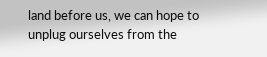land before us, we can hope to unplug ourselves from the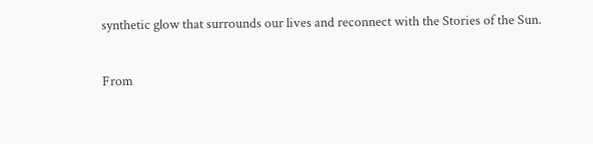synthetic glow that surrounds our lives and reconnect with the Stories of the Sun.

From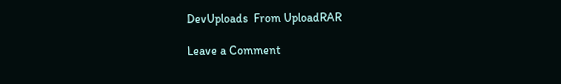DevUploads  From UploadRAR

Leave a Comment